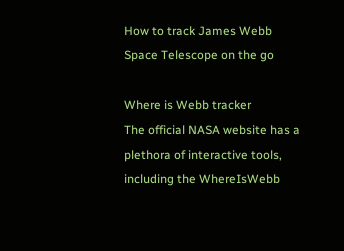How to track James Webb Space Telescope on the go

Where is Webb tracker
The official NASA website has a plethora of interactive tools, including the WhereIsWebb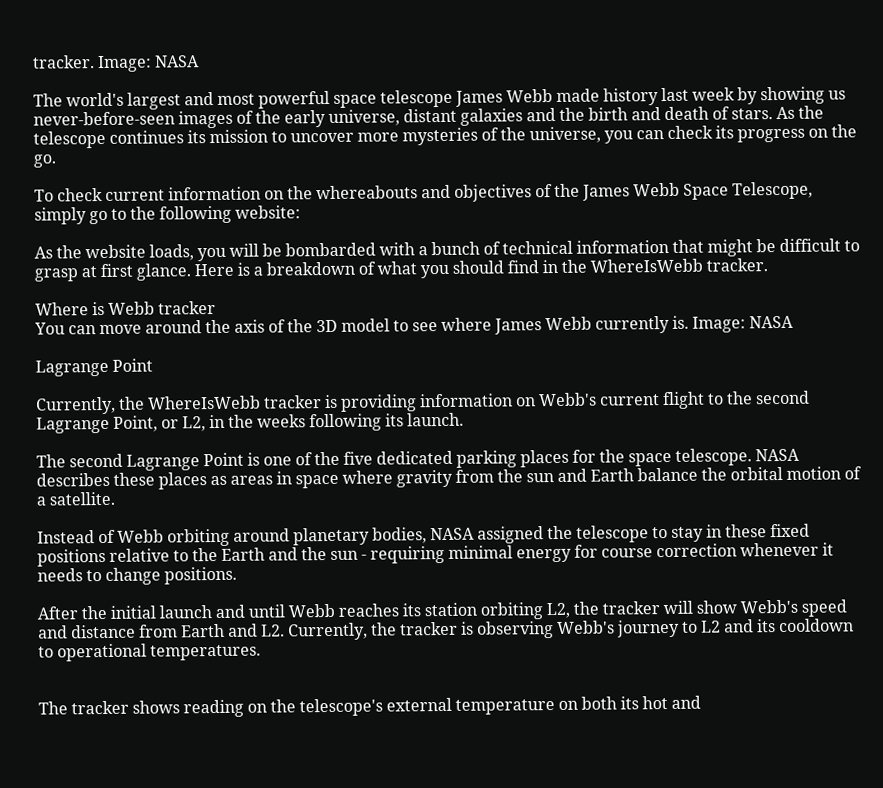tracker. Image: NASA

The world's largest and most powerful space telescope James Webb made history last week by showing us never-before-seen images of the early universe, distant galaxies and the birth and death of stars. As the telescope continues its mission to uncover more mysteries of the universe, you can check its progress on the go.

To check current information on the whereabouts and objectives of the James Webb Space Telescope, simply go to the following website:

As the website loads, you will be bombarded with a bunch of technical information that might be difficult to grasp at first glance. Here is a breakdown of what you should find in the WhereIsWebb tracker.

Where is Webb tracker
You can move around the axis of the 3D model to see where James Webb currently is. Image: NASA

Lagrange Point

Currently, the WhereIsWebb tracker is providing information on Webb's current flight to the second Lagrange Point, or L2, in the weeks following its launch.

The second Lagrange Point is one of the five dedicated parking places for the space telescope. NASA describes these places as areas in space where gravity from the sun and Earth balance the orbital motion of a satellite.

Instead of Webb orbiting around planetary bodies, NASA assigned the telescope to stay in these fixed positions relative to the Earth and the sun - requiring minimal energy for course correction whenever it needs to change positions.

After the initial launch and until Webb reaches its station orbiting L2, the tracker will show Webb's speed and distance from Earth and L2. Currently, the tracker is observing Webb's journey to L2 and its cooldown to operational temperatures.


The tracker shows reading on the telescope's external temperature on both its hot and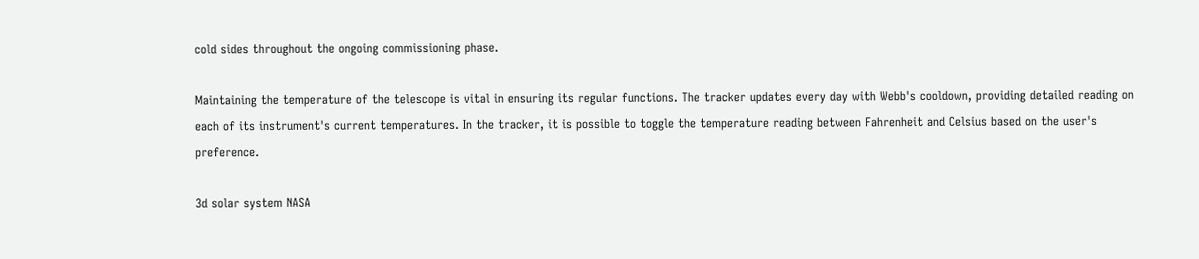cold sides throughout the ongoing commissioning phase.

Maintaining the temperature of the telescope is vital in ensuring its regular functions. The tracker updates every day with Webb's cooldown, providing detailed reading on each of its instrument's current temperatures. In the tracker, it is possible to toggle the temperature reading between Fahrenheit and Celsius based on the user's preference.

3d solar system NASA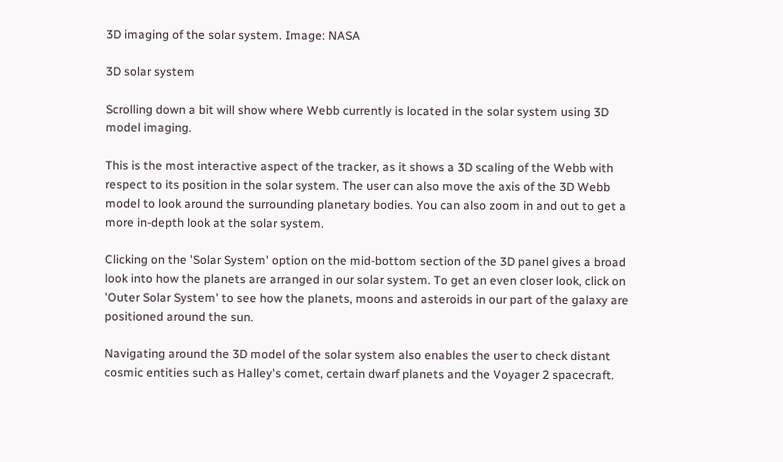3D imaging of the solar system. Image: NASA

3D solar system

Scrolling down a bit will show where Webb currently is located in the solar system using 3D model imaging.

This is the most interactive aspect of the tracker, as it shows a 3D scaling of the Webb with respect to its position in the solar system. The user can also move the axis of the 3D Webb model to look around the surrounding planetary bodies. You can also zoom in and out to get a more in-depth look at the solar system.

Clicking on the 'Solar System' option on the mid-bottom section of the 3D panel gives a broad look into how the planets are arranged in our solar system. To get an even closer look, click on 'Outer Solar System' to see how the planets, moons and asteroids in our part of the galaxy are positioned around the sun.

Navigating around the 3D model of the solar system also enables the user to check distant cosmic entities such as Halley's comet, certain dwarf planets and the Voyager 2 spacecraft.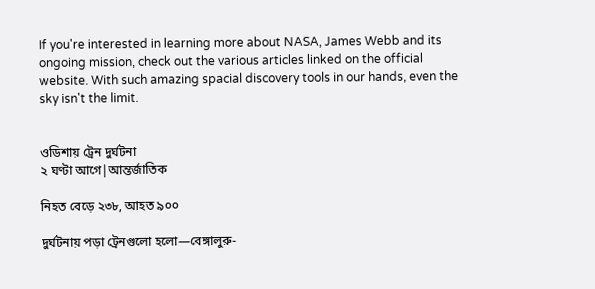If you're interested in learning more about NASA, James Webb and its ongoing mission, check out the various articles linked on the official website. With such amazing spacial discovery tools in our hands, even the sky isn't the limit.


ওডিশায় ট্রেন দুর্ঘটনা
২ ঘণ্টা আগে|আন্তর্জাতিক

নিহত বেড়ে ২৩৮, আহত ৯০০

দুর্ঘটনায় পড়া ট্রেনগুলো হলো—বেঙ্গালুরু-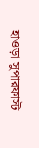হাওড়া সুপারফাস্ট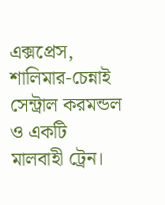এক্সপ্রেস, শালিমার-চেন্নাই সেন্ট্রাল করমন্ডল ও একটি মালবাহী ট্রেন।